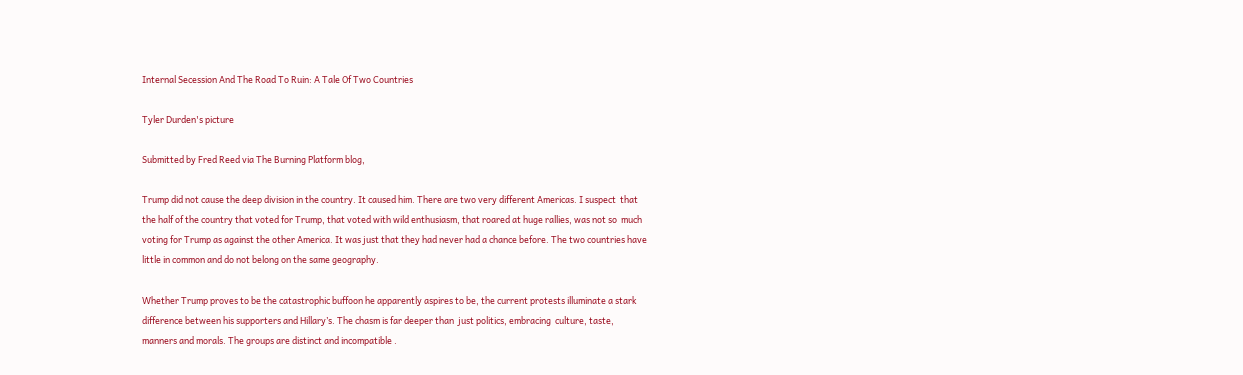Internal Secession And The Road To Ruin: A Tale Of Two Countries

Tyler Durden's picture

Submitted by Fred Reed via The Burning Platform blog,

Trump did not cause the deep division in the country. It caused him. There are two very different Americas. I suspect  that the half of the country that voted for Trump, that voted with wild enthusiasm, that roared at huge rallies, was not so  much voting for Trump as against the other America. It was just that they had never had a chance before. The two countries have little in common and do not belong on the same geography.

Whether Trump proves to be the catastrophic buffoon he apparently aspires to be, the current protests illuminate a stark difference between his supporters and Hillary’s. The chasm is far deeper than  just politics, embracing  culture, taste, manners and morals. The groups are distinct and incompatible .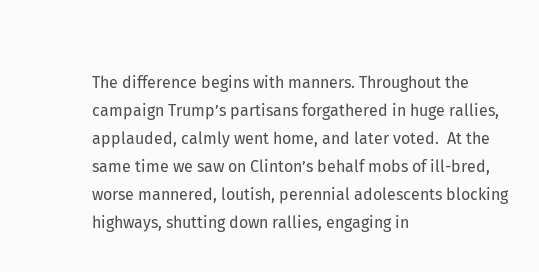The difference begins with manners. Throughout the campaign Trump’s partisans forgathered in huge rallies, applauded, calmly went home, and later voted.  At the same time we saw on Clinton’s behalf mobs of ill-bred, worse mannered, loutish, perennial adolescents blocking  highways, shutting down rallies, engaging in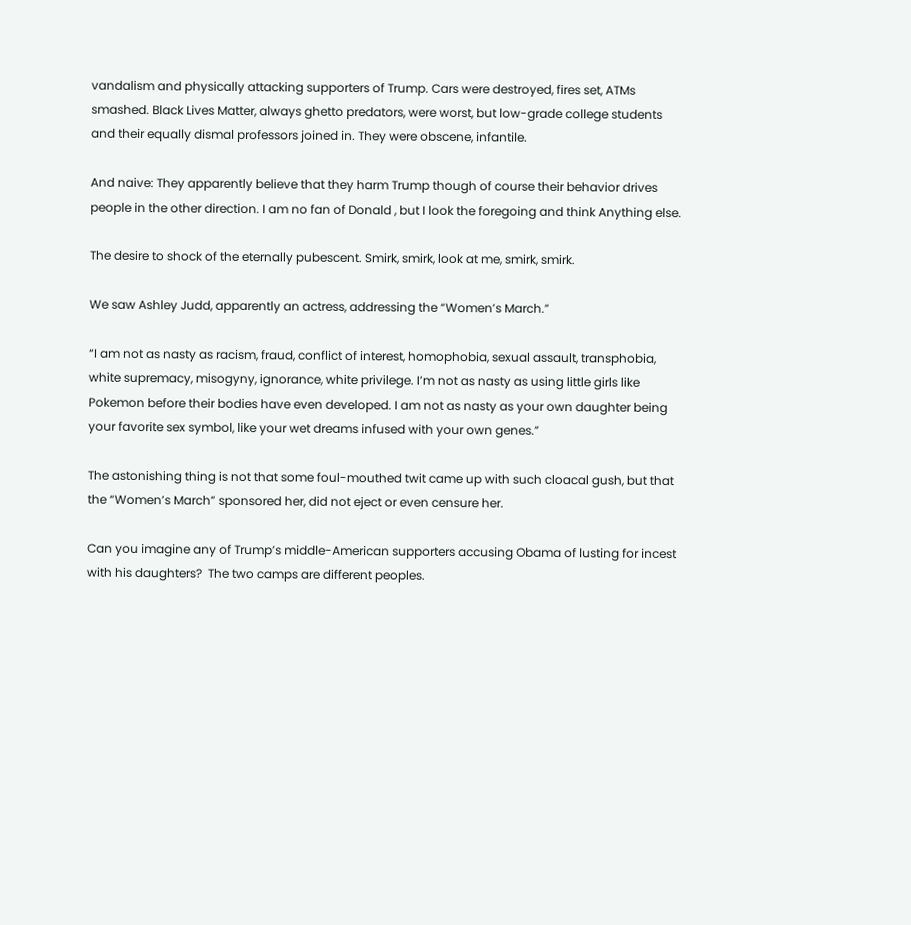vandalism and physically attacking supporters of Trump. Cars were destroyed, fires set, ATMs smashed. Black Lives Matter, always ghetto predators, were worst, but low-grade college students and their equally dismal professors joined in. They were obscene, infantile.

And naive: They apparently believe that they harm Trump though of course their behavior drives people in the other direction. I am no fan of Donald , but I look the foregoing and think Anything else.

The desire to shock of the eternally pubescent. Smirk, smirk, look at me, smirk, smirk.

We saw Ashley Judd, apparently an actress, addressing the “Women’s March.”

“I am not as nasty as racism, fraud, conflict of interest, homophobia, sexual assault, transphobia, white supremacy, misogyny, ignorance, white privilege. I’m not as nasty as using little girls like Pokemon before their bodies have even developed. I am not as nasty as your own daughter being your favorite sex symbol, like your wet dreams infused with your own genes.”

The astonishing thing is not that some foul-mouthed twit came up with such cloacal gush, but that the “Women’s March” sponsored her, did not eject or even censure her.

Can you imagine any of Trump’s middle-American supporters accusing Obama of lusting for incest with his daughters?  The two camps are different peoples.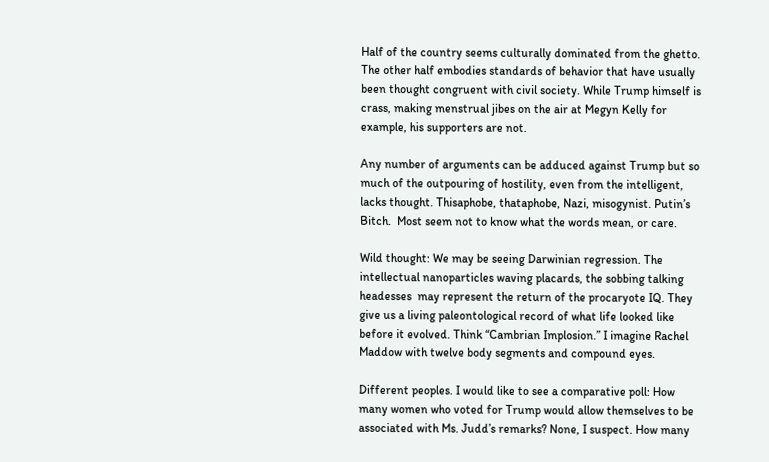Half of the country seems culturally dominated from the ghetto. The other half embodies standards of behavior that have usually been thought congruent with civil society. While Trump himself is crass, making menstrual jibes on the air at Megyn Kelly for example, his supporters are not.

Any number of arguments can be adduced against Trump but so much of the outpouring of hostility, even from the intelligent, lacks thought. Thisaphobe, thataphobe, Nazi, misogynist. Putin’s Bitch.  Most seem not to know what the words mean, or care.

Wild thought: We may be seeing Darwinian regression. The intellectual nanoparticles waving placards, the sobbing talking headesses  may represent the return of the procaryote IQ. They give us a living paleontological record of what life looked like before it evolved. Think “Cambrian Implosion.” I imagine Rachel Maddow with twelve body segments and compound eyes.

Different peoples. I would like to see a comparative poll: How many women who voted for Trump would allow themselves to be associated with Ms. Judd’s remarks? None, I suspect. How many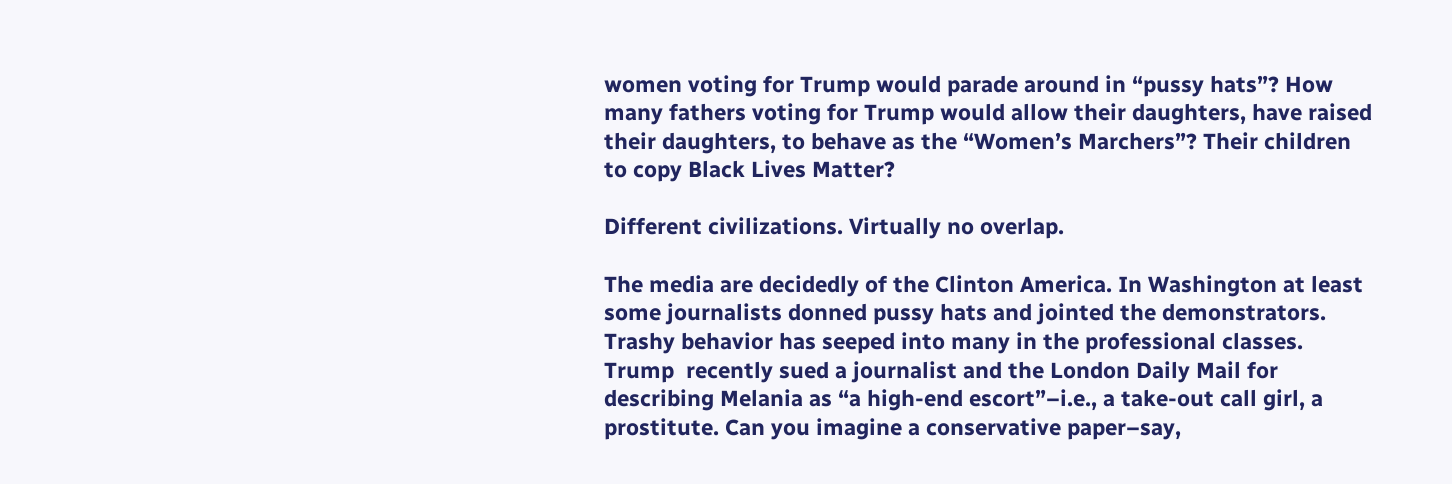women voting for Trump would parade around in “pussy hats”? How many fathers voting for Trump would allow their daughters, have raised their daughters, to behave as the “Women’s Marchers”? Their children to copy Black Lives Matter?

Different civilizations. Virtually no overlap.

The media are decidedly of the Clinton America. In Washington at least some journalists donned pussy hats and jointed the demonstrators. Trashy behavior has seeped into many in the professional classes. Trump  recently sued a journalist and the London Daily Mail for describing Melania as “a high-end escort”–i.e., a take-out call girl, a prostitute. Can you imagine a conservative paper–say,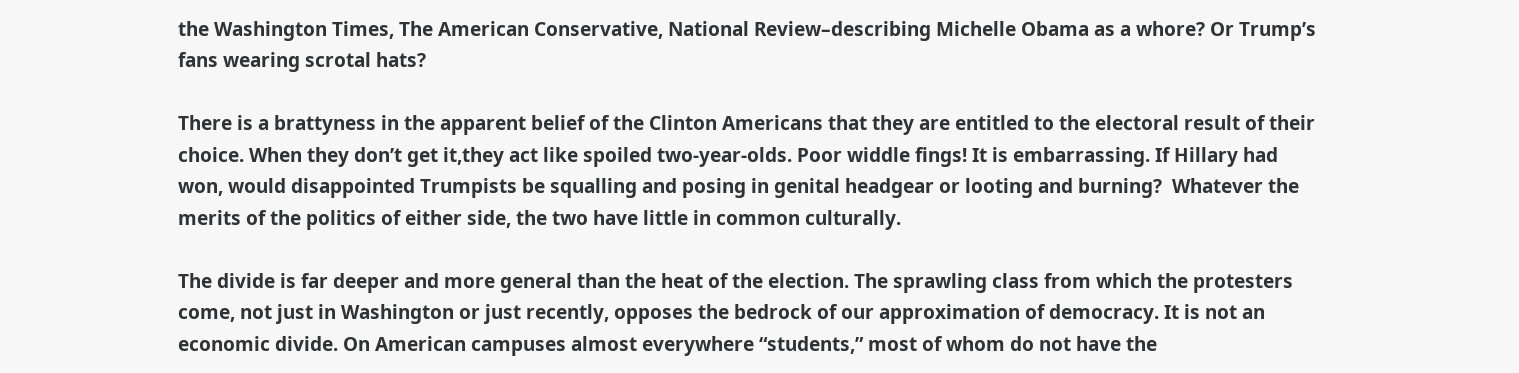the Washington Times, The American Conservative, National Review–describing Michelle Obama as a whore? Or Trump’s fans wearing scrotal hats?

There is a brattyness in the apparent belief of the Clinton Americans that they are entitled to the electoral result of their choice. When they don’t get it,they act like spoiled two-year-olds. Poor widdle fings! It is embarrassing. If Hillary had won, would disappointed Trumpists be squalling and posing in genital headgear or looting and burning?  Whatever the merits of the politics of either side, the two have little in common culturally.

The divide is far deeper and more general than the heat of the election. The sprawling class from which the protesters come, not just in Washington or just recently, opposes the bedrock of our approximation of democracy. It is not an economic divide. On American campuses almost everywhere “students,” most of whom do not have the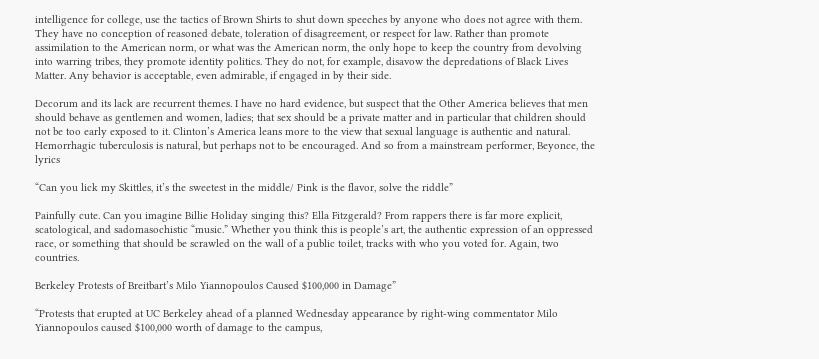intelligence for college, use the tactics of Brown Shirts to shut down speeches by anyone who does not agree with them.  They have no conception of reasoned debate, toleration of disagreement, or respect for law. Rather than promote  assimilation to the American norm, or what was the American norm, the only hope to keep the country from devolving into warring tribes, they promote identity politics. They do not, for example, disavow the depredations of Black Lives Matter. Any behavior is acceptable, even admirable, if engaged in by their side.

Decorum and its lack are recurrent themes. I have no hard evidence, but suspect that the Other America believes that men should behave as gentlemen and women, ladies; that sex should be a private matter and in particular that children should not be too early exposed to it. Clinton’s America leans more to the view that sexual language is authentic and natural. Hemorrhagic tuberculosis is natural, but perhaps not to be encouraged. And so from a mainstream performer, Beyonce, the lyrics

“Can you lick my Skittles, it’s the sweetest in the middle/ Pink is the flavor, solve the riddle”

Painfully cute. Can you imagine Billie Holiday singing this? Ella Fitzgerald? From rappers there is far more explicit, scatological, and sadomasochistic “music.” Whether you think this is people’s art, the authentic expression of an oppressed race, or something that should be scrawled on the wall of a public toilet, tracks with who you voted for. Again, two countries.

Berkeley Protests of Breitbart’s Milo Yiannopoulos Caused $100,000 in Damage”

“Protests that erupted at UC Berkeley ahead of a planned Wednesday appearance by right-wing commentator Milo Yiannopoulos caused $100,000 worth of damage to the campus,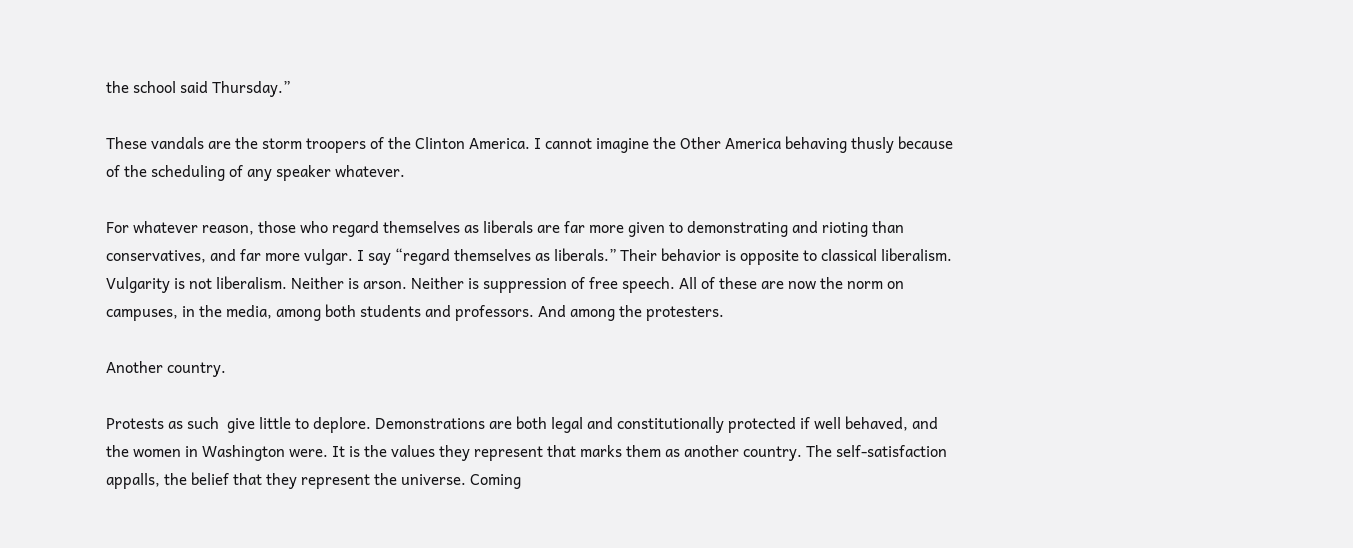the school said Thursday.”

These vandals are the storm troopers of the Clinton America. I cannot imagine the Other America behaving thusly because of the scheduling of any speaker whatever.

For whatever reason, those who regard themselves as liberals are far more given to demonstrating and rioting than conservatives, and far more vulgar. I say “regard themselves as liberals.” Their behavior is opposite to classical liberalism. Vulgarity is not liberalism. Neither is arson. Neither is suppression of free speech. All of these are now the norm on campuses, in the media, among both students and professors. And among the protesters.

Another country.

Protests as such  give little to deplore. Demonstrations are both legal and constitutionally protected if well behaved, and the women in Washington were. It is the values they represent that marks them as another country. The self-satisfaction  appalls, the belief that they represent the universe. Coming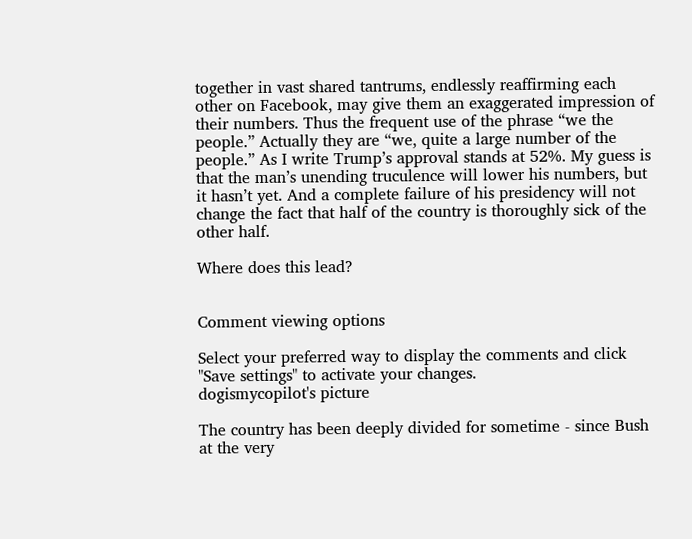together in vast shared tantrums, endlessly reaffirming each other on Facebook, may give them an exaggerated impression of their numbers. Thus the frequent use of the phrase “we the people.” Actually they are “we, quite a large number of the people.” As I write Trump’s approval stands at 52%. My guess is that the man’s unending truculence will lower his numbers, but it hasn’t yet. And a complete failure of his presidency will not change the fact that half of the country is thoroughly sick of the other half.

Where does this lead?


Comment viewing options

Select your preferred way to display the comments and click "Save settings" to activate your changes.
dogismycopilot's picture

The country has been deeply divided for sometime - since Bush at the very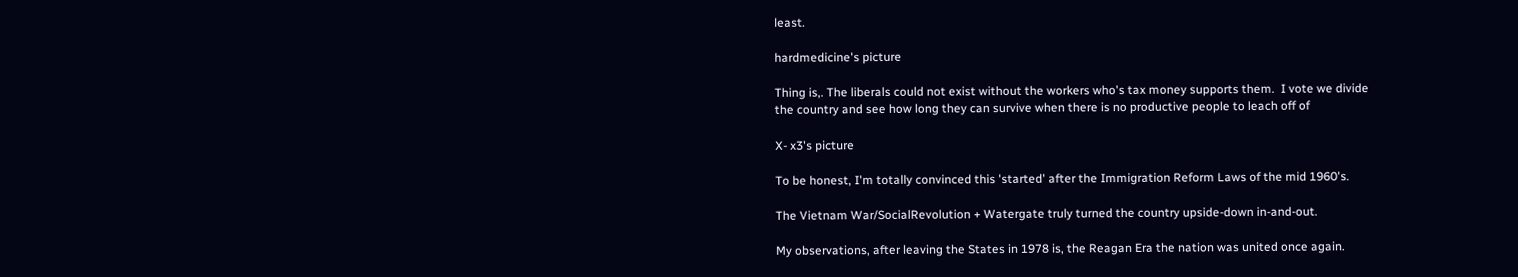least.

hardmedicine's picture

Thing is,. The liberals could not exist without the workers who's tax money supports them.  I vote we divide the country and see how long they can survive when there is no productive people to leach off of

X- x3's picture

To be honest, I'm totally convinced this 'started' after the Immigration Reform Laws of the mid 1960's.

The Vietnam War/SocialRevolution + Watergate truly turned the country upside-down in-and-out.

My observations, after leaving the States in 1978 is, the Reagan Era the nation was united once again.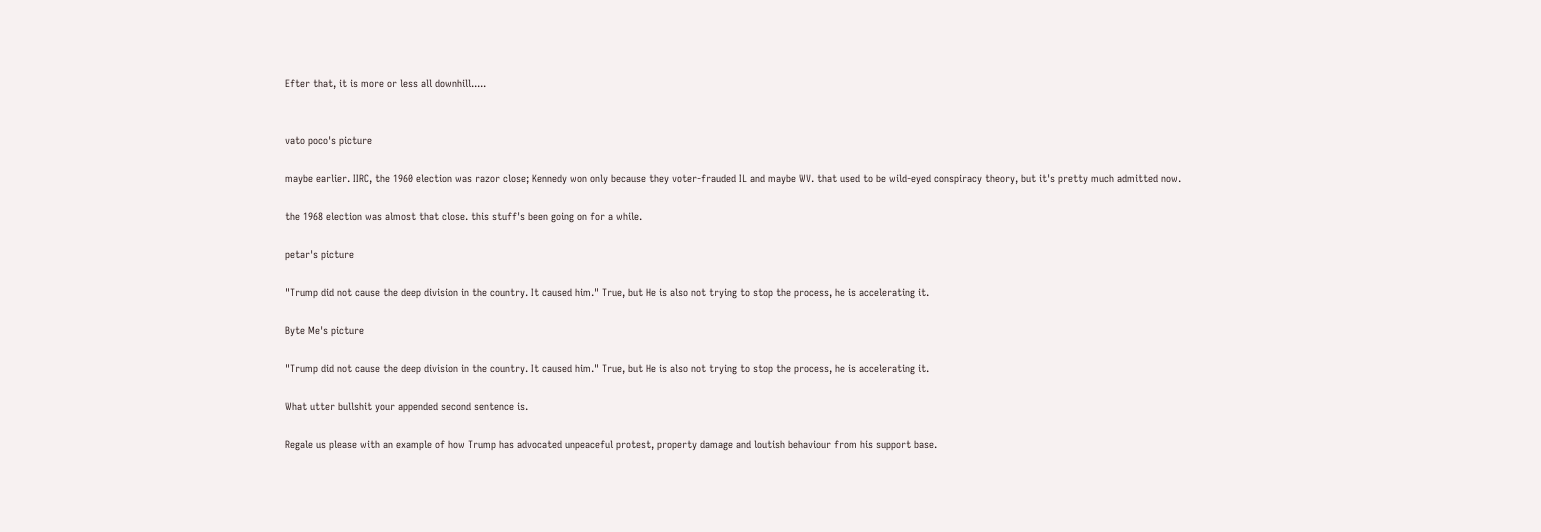Efter that, it is more or less all downhill.....


vato poco's picture

maybe earlier. IIRC, the 1960 election was razor close; Kennedy won only because they voter-frauded IL and maybe WV. that used to be wild-eyed conspiracy theory, but it's pretty much admitted now.

the 1968 election was almost that close. this stuff's been going on for a while.

petar's picture

"Trump did not cause the deep division in the country. It caused him." True, but He is also not trying to stop the process, he is accelerating it.

Byte Me's picture

"Trump did not cause the deep division in the country. It caused him." True, but He is also not trying to stop the process, he is accelerating it.

What utter bullshit your appended second sentence is.

Regale us please with an example of how Trump has advocated unpeaceful protest, property damage and loutish behaviour from his support base.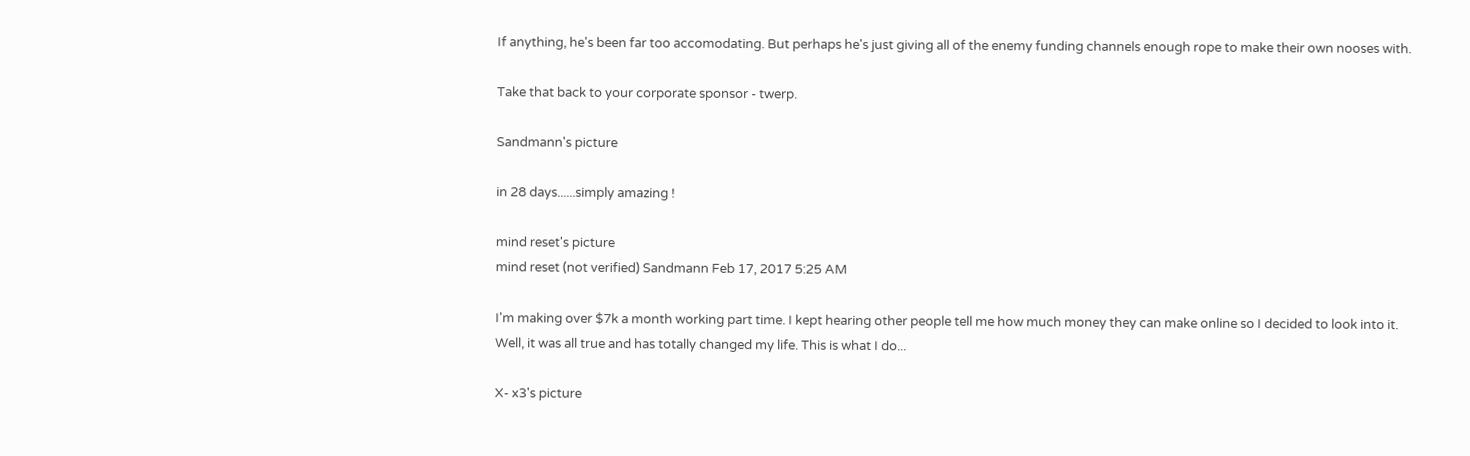If anything, he's been far too accomodating. But perhaps he's just giving all of the enemy funding channels enough rope to make their own nooses with.

Take that back to your corporate sponsor - twerp.

Sandmann's picture

in 28 days......simply amazing !

mind reset's picture
mind reset (not verified) Sandmann Feb 17, 2017 5:25 AM

I'm making over $7k a month working part time. I kept hearing other people tell me how much money they can make online so I decided to look into it. Well, it was all true and has totally changed my life. This is what I do...

X- x3's picture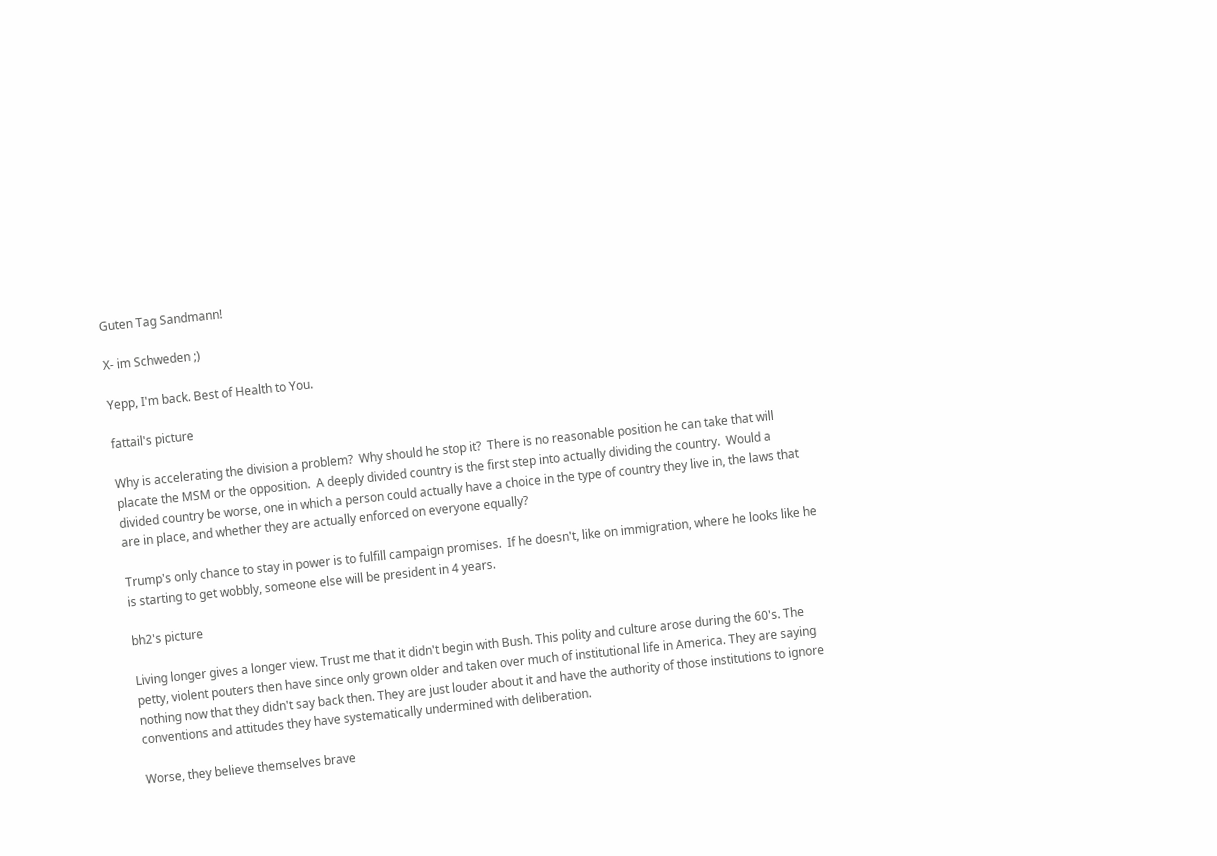Guten Tag Sandmann!

X- im Schweden ;)

Yepp, I'm back. Best of Health to You.

fattail's picture

Why is accelerating the division a problem?  Why should he stop it?  There is no reasonable position he can take that will placate the MSM or the opposition.  A deeply divided country is the first step into actually dividing the country.  Would a divided country be worse, one in which a person could actually have a choice in the type of country they live in, the laws that are in place, and whether they are actually enforced on everyone equally?

Trump's only chance to stay in power is to fulfill campaign promises.  If he doesn't, like on immigration, where he looks like he is starting to get wobbly, someone else will be president in 4 years.

bh2's picture

Living longer gives a longer view. Trust me that it didn't begin with Bush. This polity and culture arose during the 60's. The petty, violent pouters then have since only grown older and taken over much of institutional life in America. They are saying nothing now that they didn't say back then. They are just louder about it and have the authority of those institutions to ignore conventions and attitudes they have systematically undermined with deliberation.

Worse, they believe themselves brave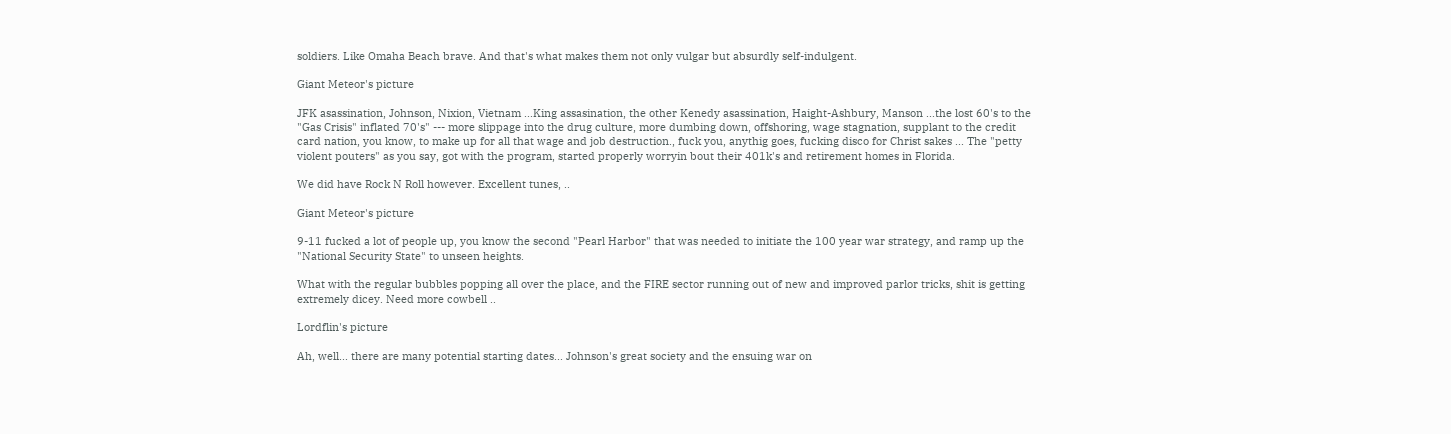soldiers. Like Omaha Beach brave. And that's what makes them not only vulgar but absurdly self-indulgent.

Giant Meteor's picture

JFK asassination, Johnson, Nixion, Vietnam ...King assasination, the other Kenedy asassination, Haight-Ashbury, Manson ...the lost 60's to the "Gas Crisis" inflated 70's" --- more slippage into the drug culture, more dumbing down, offshoring, wage stagnation, supplant to the credit card nation, you know, to make up for all that wage and job destruction., fuck you, anythig goes, fucking disco for Christ sakes ... The "petty violent pouters" as you say, got with the program, started properly worryin bout their 401k's and retirement homes in Florida.

We did have Rock N Roll however. Excellent tunes, ..

Giant Meteor's picture

9-11 fucked a lot of people up, you know the second "Pearl Harbor" that was needed to initiate the 100 year war strategy, and ramp up the "National Security State" to unseen heights.

What with the regular bubbles popping all over the place, and the FIRE sector running out of new and improved parlor tricks, shit is getting extremely dicey. Need more cowbell ..

Lordflin's picture

Ah, well... there are many potential starting dates... Johnson's great society and the ensuing war on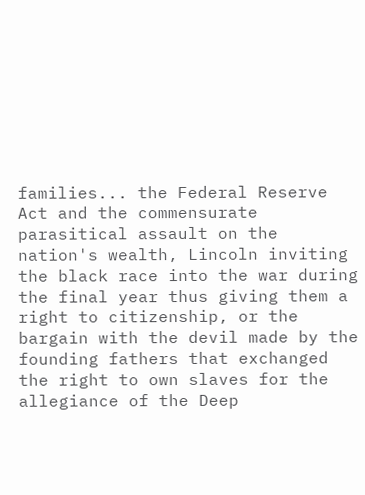families... the Federal Reserve Act and the commensurate parasitical assault on the nation's wealth, Lincoln inviting the black race into the war during the final year thus giving them a right to citizenship, or the bargain with the devil made by the founding fathers that exchanged the right to own slaves for the allegiance of the Deep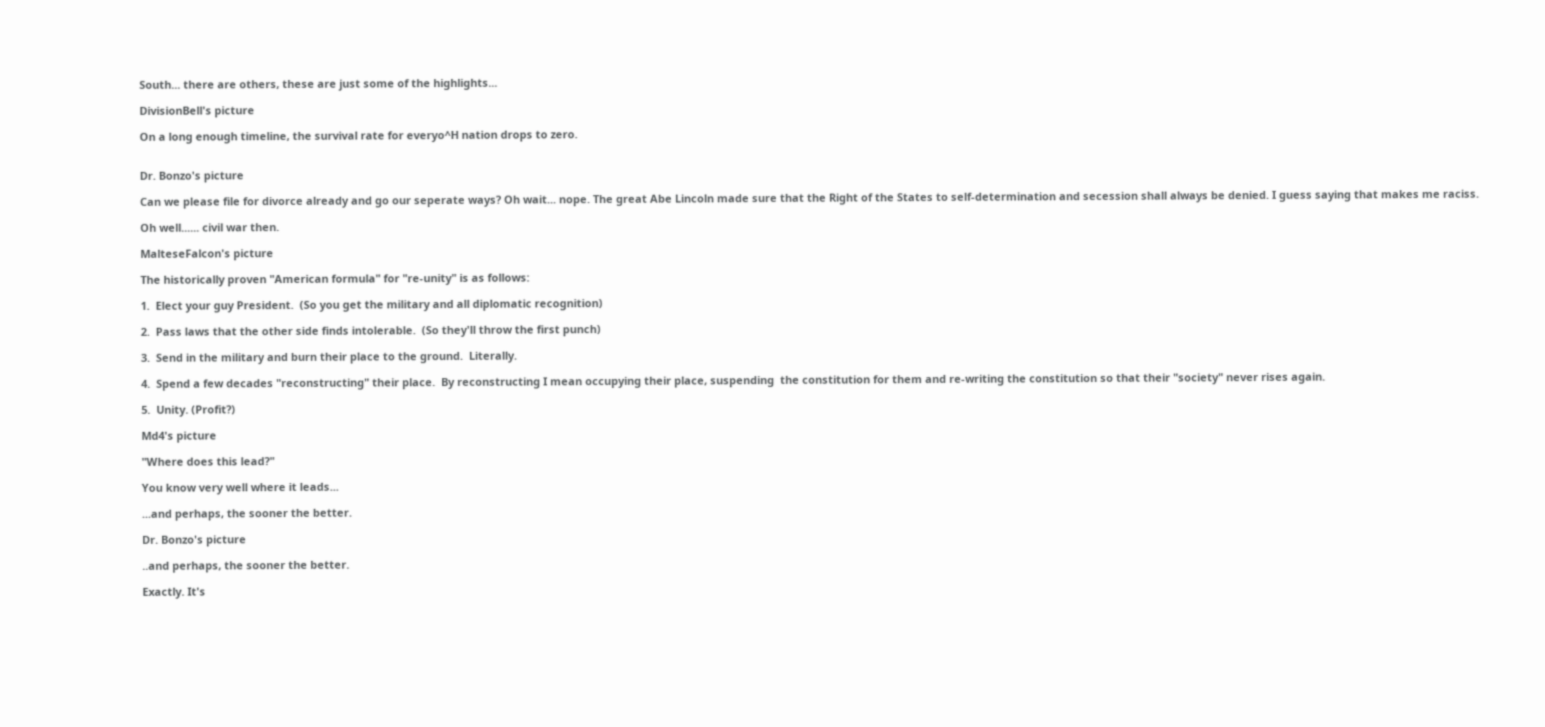South... there are others, these are just some of the highlights...

DivisionBell's picture

On a long enough timeline, the survival rate for everyo^H nation drops to zero.


Dr. Bonzo's picture

Can we please file for divorce already and go our seperate ways? Oh wait... nope. The great Abe Lincoln made sure that the Right of the States to self-determination and secession shall always be denied. I guess saying that makes me raciss.

Oh well...... civil war then.

MalteseFalcon's picture

The historically proven "American formula" for "re-unity" is as follows:

1.  Elect your guy President.  (So you get the military and all diplomatic recognition)

2.  Pass laws that the other side finds intolerable.  (So they'll throw the first punch)

3.  Send in the military and burn their place to the ground.  Literally.

4.  Spend a few decades "reconstructing" their place.  By reconstructing I mean occupying their place, suspending  the constitution for them and re-writing the constitution so that their "society" never rises again.

5.  Unity. (Profit?)

Md4's picture

"Where does this lead?"

You know very well where it leads...

...and perhaps, the sooner the better.

Dr. Bonzo's picture

..and perhaps, the sooner the better.

Exactly. It's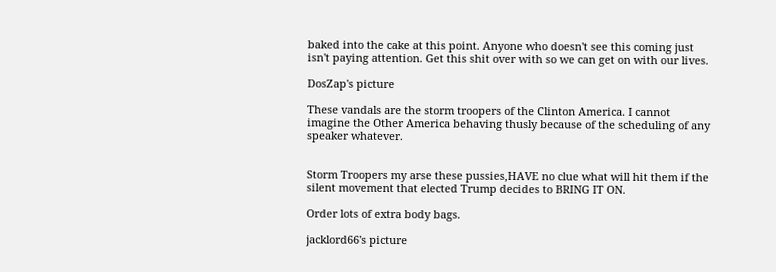baked into the cake at this point. Anyone who doesn't see this coming just isn't paying attention. Get this shit over with so we can get on with our lives.

DosZap's picture

These vandals are the storm troopers of the Clinton America. I cannot imagine the Other America behaving thusly because of the scheduling of any speaker whatever.


Storm Troopers my arse these pussies,HAVE no clue what will hit them if the silent movement that elected Trump decides to BRING IT ON.

Order lots of extra body bags.

jacklord66's picture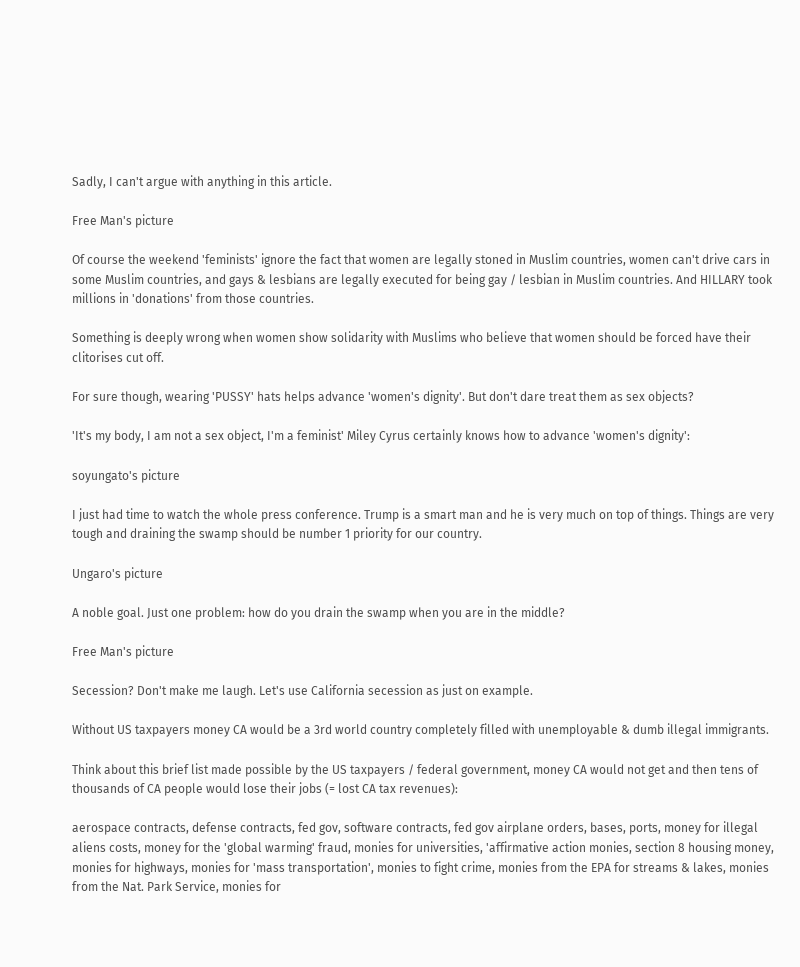Sadly, I can't argue with anything in this article.

Free Man's picture

Of course the weekend 'feminists' ignore the fact that women are legally stoned in Muslim countries, women can't drive cars in some Muslim countries, and gays & lesbians are legally executed for being gay / lesbian in Muslim countries. And HILLARY took millions in 'donations' from those countries.

Something is deeply wrong when women show solidarity with Muslims who believe that women should be forced have their clitorises cut off.

For sure though, wearing 'PUSSY' hats helps advance 'women's dignity'. But don't dare treat them as sex objects?

'It's my body, I am not a sex object, I'm a feminist' Miley Cyrus certainly knows how to advance 'women's dignity':

soyungato's picture

I just had time to watch the whole press conference. Trump is a smart man and he is very much on top of things. Things are very tough and draining the swamp should be number 1 priority for our country.

Ungaro's picture

A noble goal. Just one problem: how do you drain the swamp when you are in the middle?

Free Man's picture

Secession? Don't make me laugh. Let's use California secession as just on example.

Without US taxpayers money CA would be a 3rd world country completely filled with unemployable & dumb illegal immigrants.

Think about this brief list made possible by the US taxpayers / federal government, money CA would not get and then tens of thousands of CA people would lose their jobs (= lost CA tax revenues):

aerospace contracts, defense contracts, fed gov, software contracts, fed gov airplane orders, bases, ports, money for illegal aliens costs, money for the 'global warming' fraud, monies for universities, 'affirmative action monies, section 8 housing money, monies for highways, monies for 'mass transportation', monies to fight crime, monies from the EPA for streams & lakes, monies from the Nat. Park Service, monies for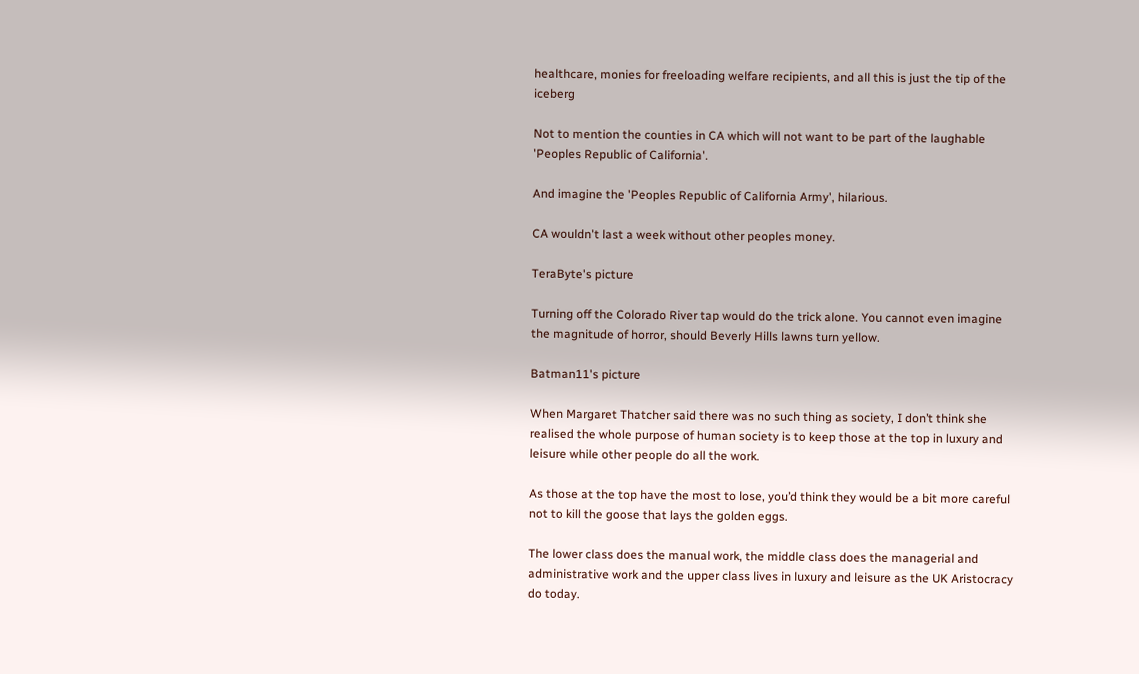healthcare, monies for freeloading welfare recipients, and all this is just the tip of the iceberg

Not to mention the counties in CA which will not want to be part of the laughable 'Peoples Republic of California'.

And imagine the 'Peoples Republic of California Army', hilarious.

CA wouldn't last a week without other peoples money.

TeraByte's picture

Turning off the Colorado River tap would do the trick alone. You cannot even imagine the magnitude of horror, should Beverly Hills lawns turn yellow.

Batman11's picture

When Margaret Thatcher said there was no such thing as society, I don’t think she realised the whole purpose of human society is to keep those at the top in luxury and leisure while other people do all the work.

As those at the top have the most to lose, you’d think they would be a bit more careful not to kill the goose that lays the golden eggs.

The lower class does the manual work, the middle class does the managerial and administrative work and the upper class lives in luxury and leisure as the UK Aristocracy do today.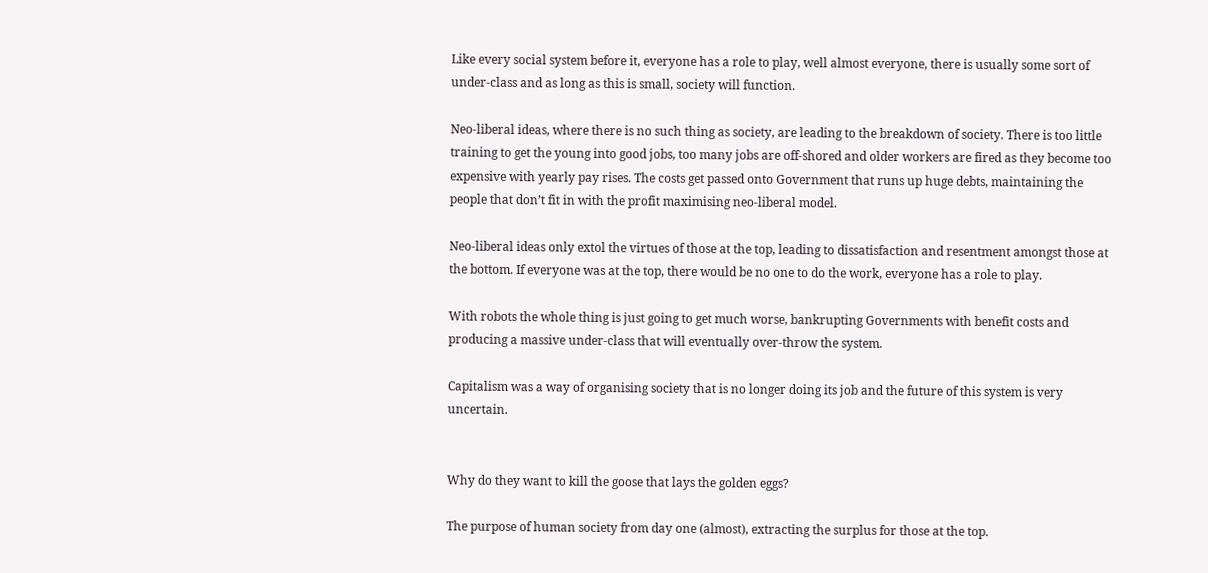Like every social system before it, everyone has a role to play, well almost everyone, there is usually some sort of under-class and as long as this is small, society will function.

Neo-liberal ideas, where there is no such thing as society, are leading to the breakdown of society. There is too little training to get the young into good jobs, too many jobs are off-shored and older workers are fired as they become too expensive with yearly pay rises. The costs get passed onto Government that runs up huge debts, maintaining the people that don’t fit in with the profit maximising neo-liberal model.

Neo-liberal ideas only extol the virtues of those at the top, leading to dissatisfaction and resentment amongst those at the bottom. If everyone was at the top, there would be no one to do the work, everyone has a role to play.

With robots the whole thing is just going to get much worse, bankrupting Governments with benefit costs and producing a massive under-class that will eventually over-throw the system.

Capitalism was a way of organising society that is no longer doing its job and the future of this system is very uncertain.


Why do they want to kill the goose that lays the golden eggs?

The purpose of human society from day one (almost), extracting the surplus for those at the top.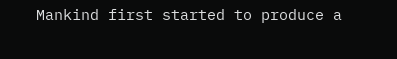Mankind first started to produce a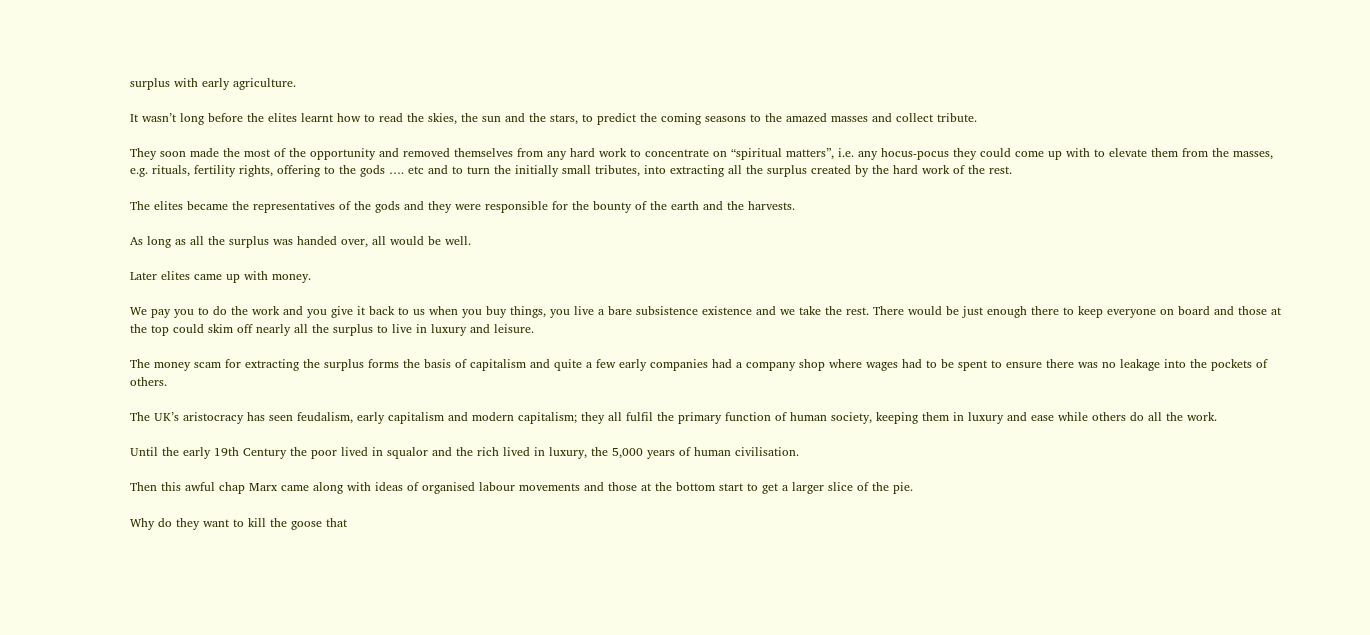surplus with early agriculture.

It wasn’t long before the elites learnt how to read the skies, the sun and the stars, to predict the coming seasons to the amazed masses and collect tribute.

They soon made the most of the opportunity and removed themselves from any hard work to concentrate on “spiritual matters”, i.e. any hocus-pocus they could come up with to elevate them from the masses, e.g. rituals, fertility rights, offering to the gods …. etc and to turn the initially small tributes, into extracting all the surplus created by the hard work of the rest.

The elites became the representatives of the gods and they were responsible for the bounty of the earth and the harvests.

As long as all the surplus was handed over, all would be well.

Later elites came up with money.

We pay you to do the work and you give it back to us when you buy things, you live a bare subsistence existence and we take the rest. There would be just enough there to keep everyone on board and those at the top could skim off nearly all the surplus to live in luxury and leisure.

The money scam for extracting the surplus forms the basis of capitalism and quite a few early companies had a company shop where wages had to be spent to ensure there was no leakage into the pockets of others.

The UK’s aristocracy has seen feudalism, early capitalism and modern capitalism; they all fulfil the primary function of human society, keeping them in luxury and ease while others do all the work.

Until the early 19th Century the poor lived in squalor and the rich lived in luxury, the 5,000 years of human civilisation.

Then this awful chap Marx came along with ideas of organised labour movements and those at the bottom start to get a larger slice of the pie.

Why do they want to kill the goose that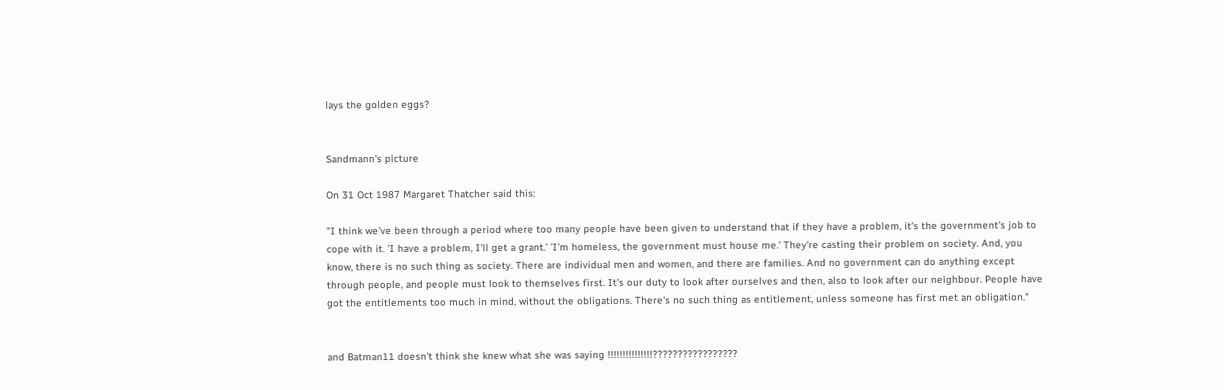lays the golden eggs?


Sandmann's picture

On 31 Oct 1987 Margaret Thatcher said this:

"I think we've been through a period where too many people have been given to understand that if they have a problem, it's the government's job to cope with it. 'I have a problem, I'll get a grant.' 'I'm homeless, the government must house me.' They're casting their problem on society. And, you know, there is no such thing as society. There are individual men and women, and there are families. And no government can do anything except through people, and people must look to themselves first. It's our duty to look after ourselves and then, also to look after our neighbour. People have got the entitlements too much in mind, without the obligations. There's no such thing as entitlement, unless someone has first met an obligation."


and Batman11 doesn't think she knew what she was saying !!!!!!!!!!!!!!!?????????????????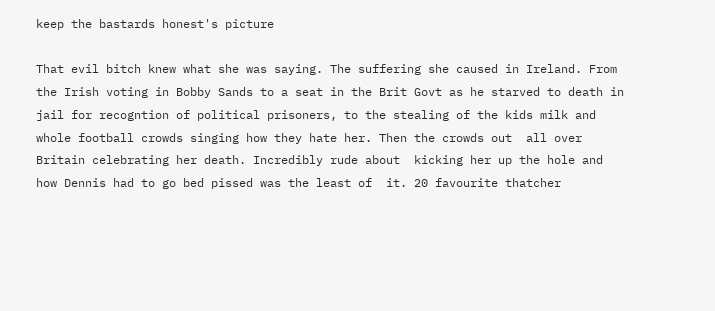keep the bastards honest's picture

That evil bitch knew what she was saying. The suffering she caused in Ireland. From the Irish voting in Bobby Sands to a seat in the Brit Govt as he starved to death in jail for recogntion of political prisoners, to the stealing of the kids milk and whole football crowds singing how they hate her. Then the crowds out  all over Britain celebrating her death. Incredibly rude about  kicking her up the hole and  how Dennis had to go bed pissed was the least of  it. 20 favourite thatcher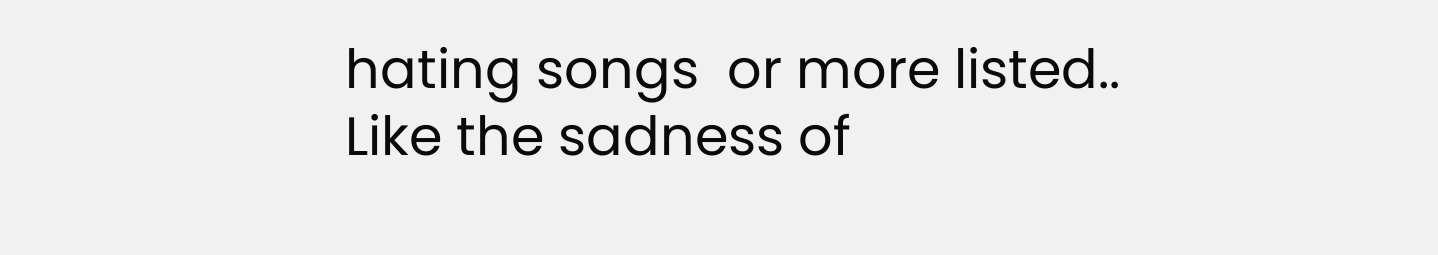hating songs  or more listed..   Like the sadness of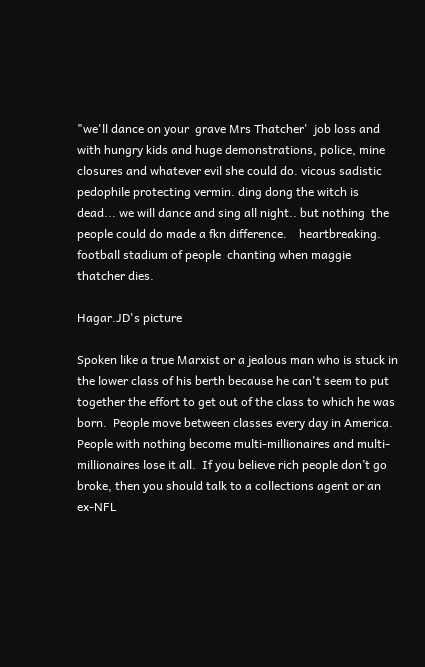"we'll dance on your  grave Mrs Thatcher'  job loss and with hungry kids and huge demonstrations, police, mine closures and whatever evil she could do. vicous sadistic pedophile protecting vermin. ding dong the witch is dead... we will dance and sing all night.. but nothing  the people could do made a fkn difference.    heartbreaking.  football stadium of people  chanting when maggie thatcher dies.

Hagar.JD's picture

Spoken like a true Marxist or a jealous man who is stuck in the lower class of his berth because he can't seem to put together the effort to get out of the class to which he was born.  People move between classes every day in America.  People with nothing become multi-millionaires and multi-millionaires lose it all.  If you believe rich people don’t go broke, then you should talk to a collections agent or an ex-NFL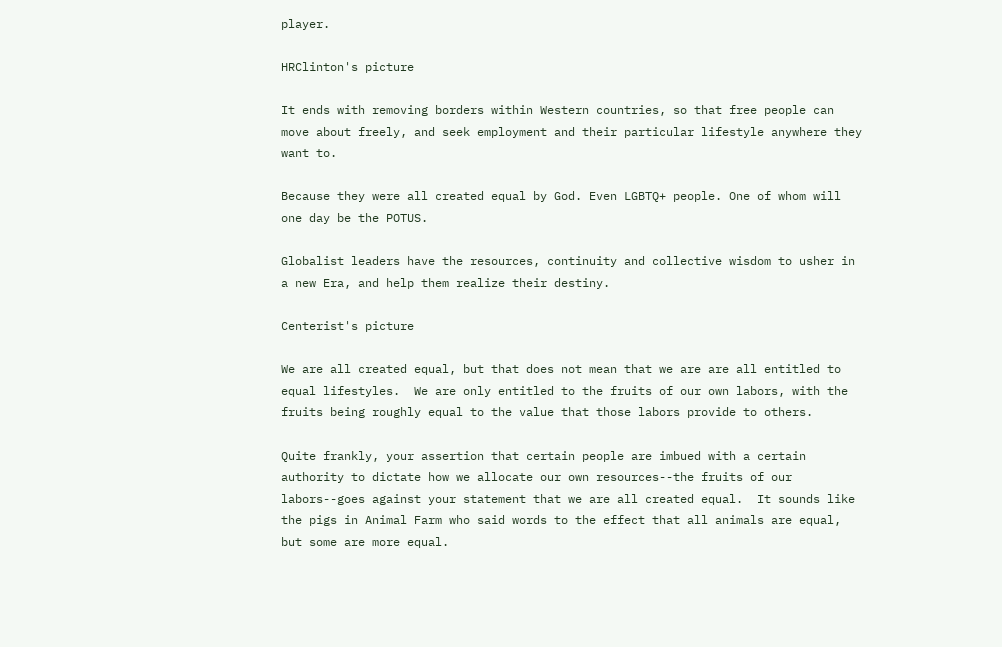player.

HRClinton's picture

It ends with removing borders within Western countries, so that free people can move about freely, and seek employment and their particular lifestyle anywhere they want to.

Because they were all created equal by God. Even LGBTQ+ people. One of whom will one day be the POTUS.

Globalist leaders have the resources, continuity and collective wisdom to usher in a new Era, and help them realize their destiny.

Centerist's picture

We are all created equal, but that does not mean that we are are all entitled to equal lifestyles.  We are only entitled to the fruits of our own labors, with the fruits being roughly equal to the value that those labors provide to others.

Quite frankly, your assertion that certain people are imbued with a certain authority to dictate how we allocate our own resources--the fruits of our labors--goes against your statement that we are all created equal.  It sounds like the pigs in Animal Farm who said words to the effect that all animals are equal, but some are more equal.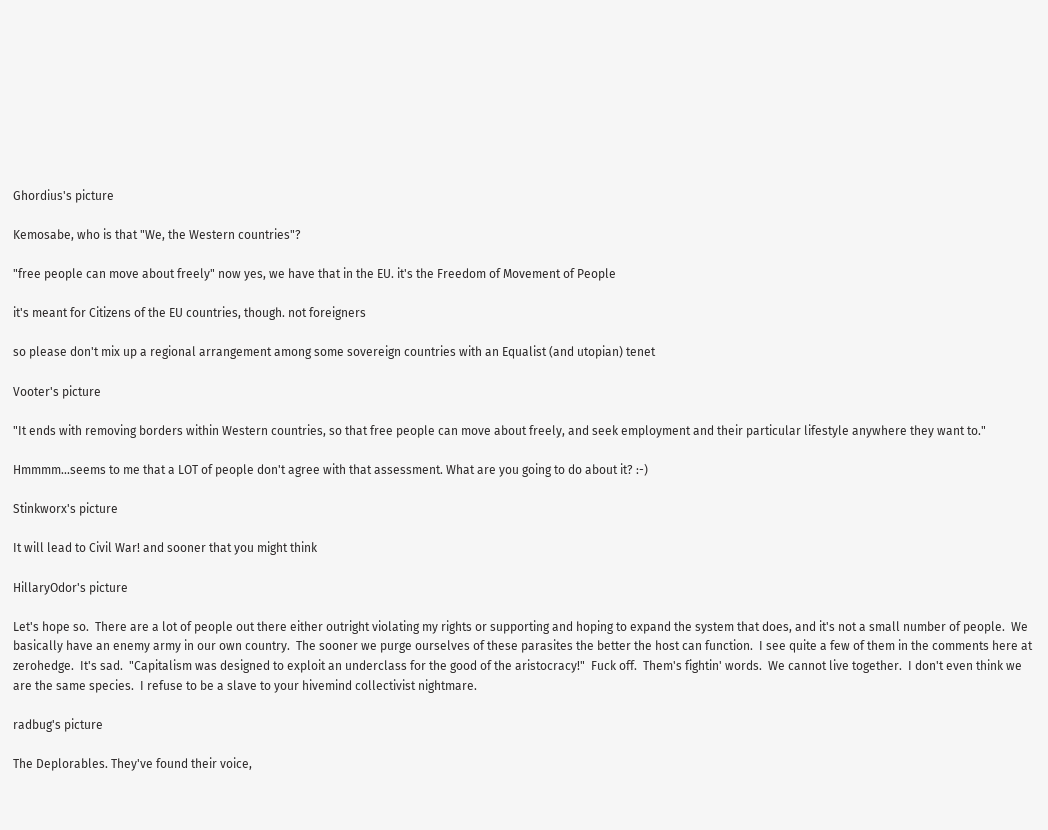Ghordius's picture

Kemosabe, who is that "We, the Western countries"?

"free people can move about freely" now yes, we have that in the EU. it's the Freedom of Movement of People

it's meant for Citizens of the EU countries, though. not foreigners

so please don't mix up a regional arrangement among some sovereign countries with an Equalist (and utopian) tenet

Vooter's picture

"It ends with removing borders within Western countries, so that free people can move about freely, and seek employment and their particular lifestyle anywhere they want to."

Hmmmm...seems to me that a LOT of people don't agree with that assessment. What are you going to do about it? :-)

Stinkworx's picture

It will lead to Civil War! and sooner that you might think

HillaryOdor's picture

Let's hope so.  There are a lot of people out there either outright violating my rights or supporting and hoping to expand the system that does, and it's not a small number of people.  We basically have an enemy army in our own country.  The sooner we purge ourselves of these parasites the better the host can function.  I see quite a few of them in the comments here at zerohedge.  It's sad.  "Capitalism was designed to exploit an underclass for the good of the aristocracy!"  Fuck off.  Them's fightin' words.  We cannot live together.  I don't even think we are the same species.  I refuse to be a slave to your hivemind collectivist nightmare.

radbug's picture

The Deplorables. They've found their voice,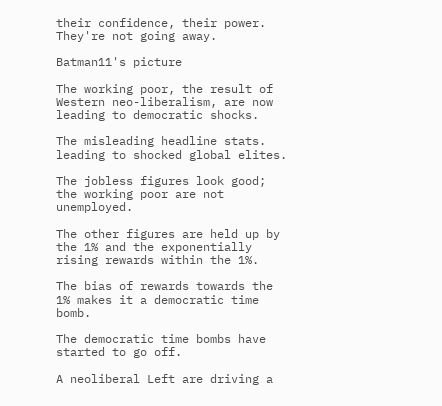their confidence, their power. They're not going away.

Batman11's picture

The working poor, the result of Western neo-liberalism, are now leading to democratic shocks.

The misleading headline stats. leading to shocked global elites.

The jobless figures look good; the working poor are not unemployed.

The other figures are held up by the 1% and the exponentially rising rewards within the 1%.

The bias of rewards towards the 1% makes it a democratic time bomb.

The democratic time bombs have started to go off.

A neoliberal Left are driving a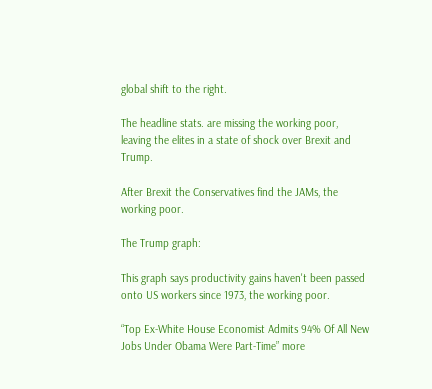global shift to the right.

The headline stats. are missing the working poor, leaving the elites in a state of shock over Brexit and Trump.

After Brexit the Conservatives find the JAMs, the working poor.

The Trump graph:

This graph says productivity gains haven't been passed onto US workers since 1973, the working poor.

“Top Ex-White House Economist Admits 94% Of All New Jobs Under Obama Were Part-Time” more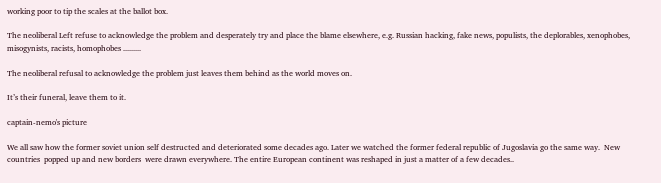working poor to tip the scales at the ballot box.

The neoliberal Left refuse to acknowledge the problem and desperately try and place the blame elsewhere, e.g. Russian hacking, fake news, populists, the deplorables, xenophobes, misogynists, racists, homophobes .........

The neoliberal refusal to acknowledge the problem just leaves them behind as the world moves on.

It’s their funeral, leave them to it.

captain-nemo's picture

We all saw how the former soviet union self destructed and deteriorated some decades ago. Later we watched the former federal republic of Jugoslavia go the same way.  New countries  popped up and new borders  were drawn everywhere. The entire European continent was reshaped in just a matter of a few decades..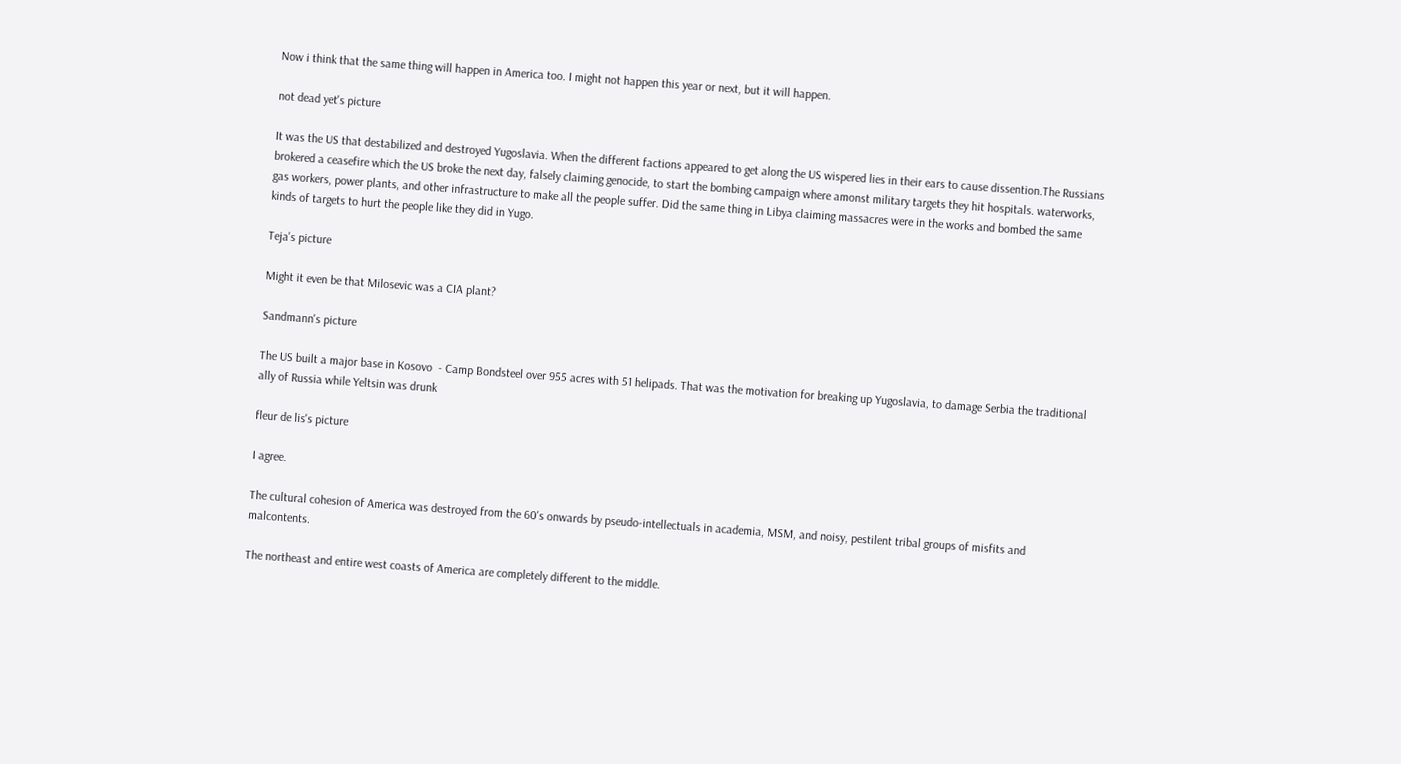Now i think that the same thing will happen in America too. I might not happen this year or next, but it will happen.

not dead yet's picture

It was the US that destabilized and destroyed Yugoslavia. When the different factions appeared to get along the US wispered lies in their ears to cause dissention.The Russians brokered a ceasefire which the US broke the next day, falsely claiming genocide, to start the bombing campaign where amonst military targets they hit hospitals. waterworks, gas workers, power plants, and other infrastructure to make all the people suffer. Did the same thing in Libya claiming massacres were in the works and bombed the same kinds of targets to hurt the people like they did in Yugo.

Teja's picture

Might it even be that Milosevic was a CIA plant?

Sandmann's picture

The US built a major base in Kosovo  - Camp Bondsteel over 955 acres with 51 helipads. That was the motivation for breaking up Yugoslavia, to damage Serbia the traditional ally of Russia while Yeltsin was drunk

fleur de lis's picture

I agree.

The cultural cohesion of America was destroyed from the 60's onwards by pseudo-intellectuals in academia, MSM, and noisy, pestilent tribal groups of misfits and malcontents.

The northeast and entire west coasts of America are completely different to the middle.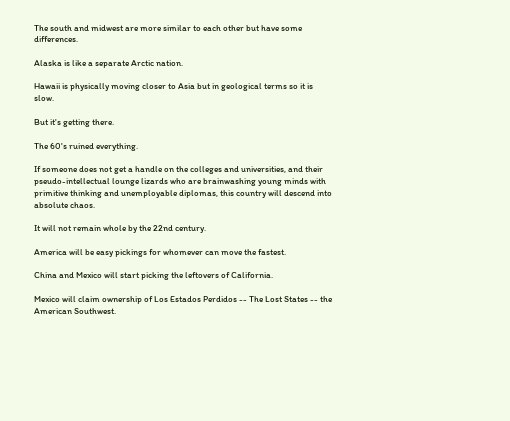The south and midwest are more similar to each other but have some differences.

Alaska is like a separate Arctic nation.

Hawaii is physically moving closer to Asia but in geological terms so it is slow.

But it's getting there.

The 60's ruined everything.

If someone does not get a handle on the colleges and universities, and their pseudo-intellectual lounge lizards who are brainwashing young minds with primitive thinking and unemployable diplomas, this country will descend into absolute chaos.

It will not remain whole by the 22nd century.

America will be easy pickings for whomever can move the fastest.

China and Mexico will start picking the leftovers of California.

Mexico will claim ownership of Los Estados Perdidos -- The Lost States -- the American Southwest.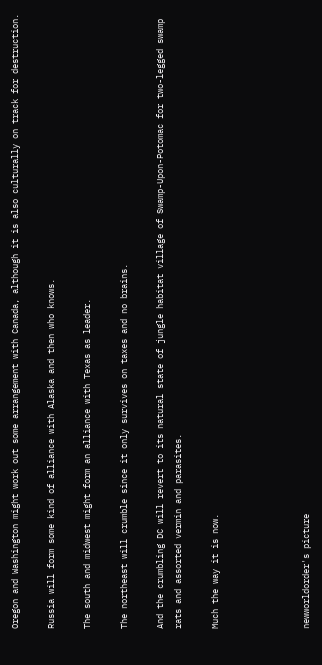Oregon and Washington might work out some arrangement with Canada, although it is also culturally on track for destruction.

Russia will form some kind of alliance with Alaska and then who knows.

The south and midwest might form an alliance with Texas as leader.

The northeast will crumble since it only survives on taxes and no brains.

And the crumbling DC will revert to its natural state of jungle habitat village of Swamp-Upon-Potomac for two-legged swamp rats and assorted vermin and parasites.

Much the way it is now.




newworldorder's picture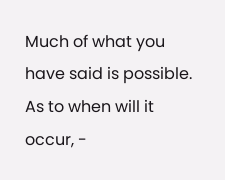Much of what you have said is possible. As to when will it occur, -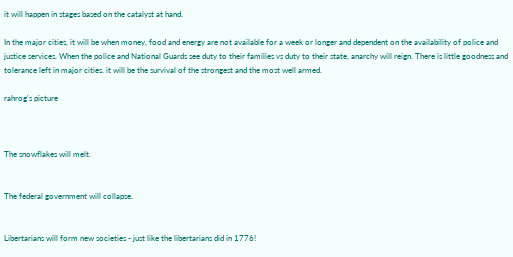it will happen in stages based on the catalyst at hand.

In the major cities, it will be when money, food and energy are not available for a week or longer and dependent on the availability of police and justice services. When the police and National Guards see duty to their families vs duty to their state, anarchy will reign. There is little goodness and tolerance left in major cities. it will be the survival of the strongest and the most well armed.

rahrog's picture



The snowflakes will melt.


The federal government will collapse.


Libertarians will form new societies - just like the libertarians did in 1776!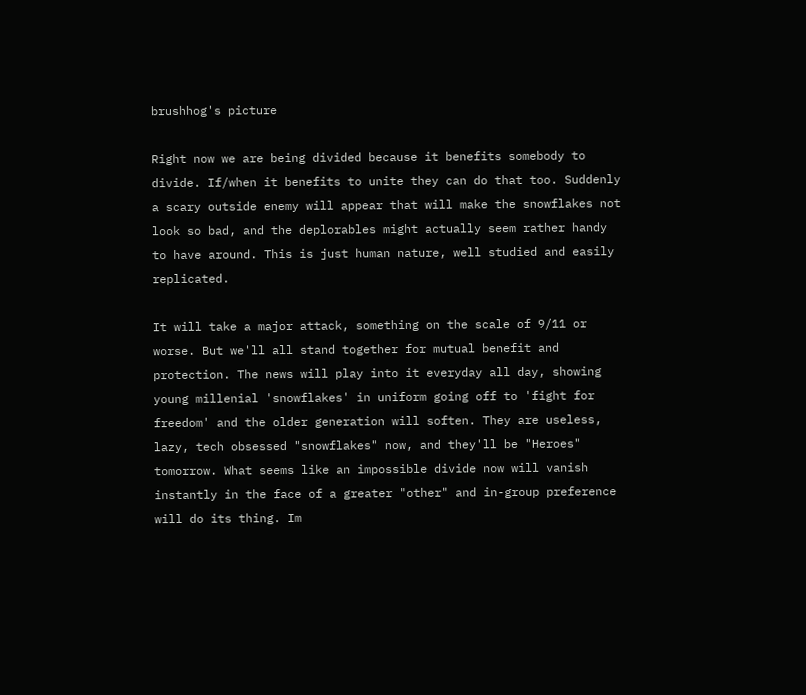brushhog's picture

Right now we are being divided because it benefits somebody to divide. If/when it benefits to unite they can do that too. Suddenly a scary outside enemy will appear that will make the snowflakes not look so bad, and the deplorables might actually seem rather handy to have around. This is just human nature, well studied and easily replicated.

It will take a major attack, something on the scale of 9/11 or worse. But we'll all stand together for mutual benefit and protection. The news will play into it everyday all day, showing young millenial 'snowflakes' in uniform going off to 'fight for freedom' and the older generation will soften. They are useless, lazy, tech obsessed "snowflakes" now, and they'll be "Heroes" tomorrow. What seems like an impossible divide now will vanish instantly in the face of a greater "other" and in-group preference will do its thing. Im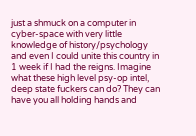just a shmuck on a computer in cyber-space with very little knowledge of history/psychology and even I could unite this country in 1 week if I had the reigns. Imagine what these high level psy-op intel, deep state fuckers can do? They can have you all holding hands and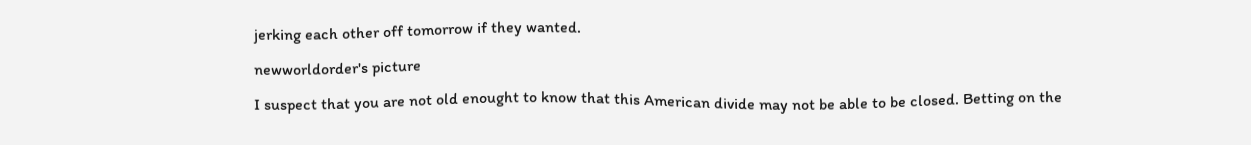jerking each other off tomorrow if they wanted.

newworldorder's picture

I suspect that you are not old enought to know that this American divide may not be able to be closed. Betting on the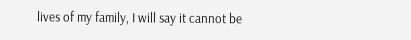lives of my family, I will say it cannot be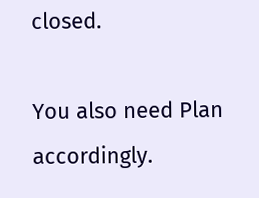closed.

You also need Plan accordingly.